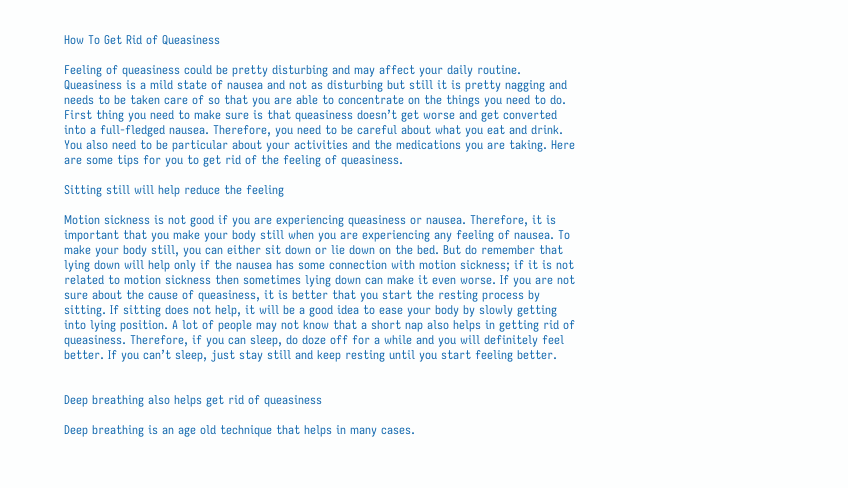How To Get Rid of Queasiness

Feeling of queasiness could be pretty disturbing and may affect your daily routine. Queasiness is a mild state of nausea and not as disturbing but still it is pretty nagging and needs to be taken care of so that you are able to concentrate on the things you need to do. First thing you need to make sure is that queasiness doesn’t get worse and get converted into a full-fledged nausea. Therefore, you need to be careful about what you eat and drink. You also need to be particular about your activities and the medications you are taking. Here are some tips for you to get rid of the feeling of queasiness.

Sitting still will help reduce the feeling

Motion sickness is not good if you are experiencing queasiness or nausea. Therefore, it is important that you make your body still when you are experiencing any feeling of nausea. To make your body still, you can either sit down or lie down on the bed. But do remember that lying down will help only if the nausea has some connection with motion sickness; if it is not related to motion sickness then sometimes lying down can make it even worse. If you are not sure about the cause of queasiness, it is better that you start the resting process by sitting. If sitting does not help, it will be a good idea to ease your body by slowly getting into lying position. A lot of people may not know that a short nap also helps in getting rid of queasiness. Therefore, if you can sleep, do doze off for a while and you will definitely feel better. If you can’t sleep, just stay still and keep resting until you start feeling better.


Deep breathing also helps get rid of queasiness

Deep breathing is an age old technique that helps in many cases.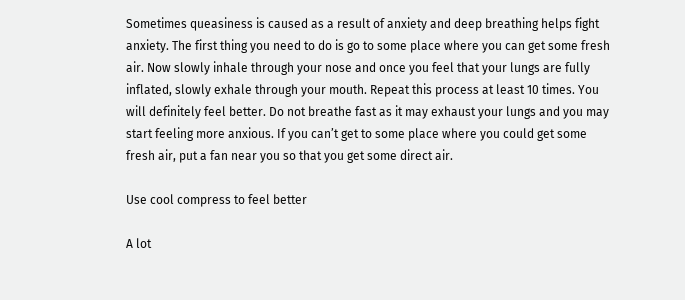Sometimes queasiness is caused as a result of anxiety and deep breathing helps fight anxiety. The first thing you need to do is go to some place where you can get some fresh air. Now slowly inhale through your nose and once you feel that your lungs are fully inflated, slowly exhale through your mouth. Repeat this process at least 10 times. You will definitely feel better. Do not breathe fast as it may exhaust your lungs and you may start feeling more anxious. If you can’t get to some place where you could get some fresh air, put a fan near you so that you get some direct air.

Use cool compress to feel better

A lot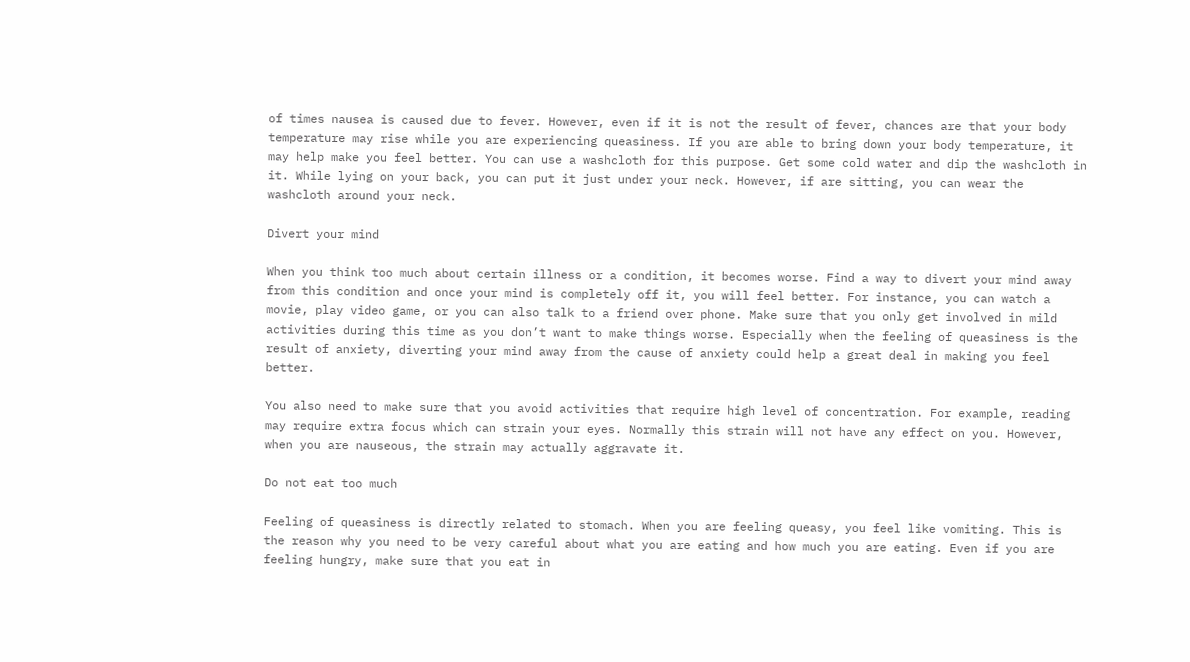of times nausea is caused due to fever. However, even if it is not the result of fever, chances are that your body temperature may rise while you are experiencing queasiness. If you are able to bring down your body temperature, it may help make you feel better. You can use a washcloth for this purpose. Get some cold water and dip the washcloth in it. While lying on your back, you can put it just under your neck. However, if are sitting, you can wear the washcloth around your neck.

Divert your mind

When you think too much about certain illness or a condition, it becomes worse. Find a way to divert your mind away from this condition and once your mind is completely off it, you will feel better. For instance, you can watch a movie, play video game, or you can also talk to a friend over phone. Make sure that you only get involved in mild activities during this time as you don’t want to make things worse. Especially when the feeling of queasiness is the result of anxiety, diverting your mind away from the cause of anxiety could help a great deal in making you feel better.

You also need to make sure that you avoid activities that require high level of concentration. For example, reading may require extra focus which can strain your eyes. Normally this strain will not have any effect on you. However, when you are nauseous, the strain may actually aggravate it.

Do not eat too much

Feeling of queasiness is directly related to stomach. When you are feeling queasy, you feel like vomiting. This is the reason why you need to be very careful about what you are eating and how much you are eating. Even if you are feeling hungry, make sure that you eat in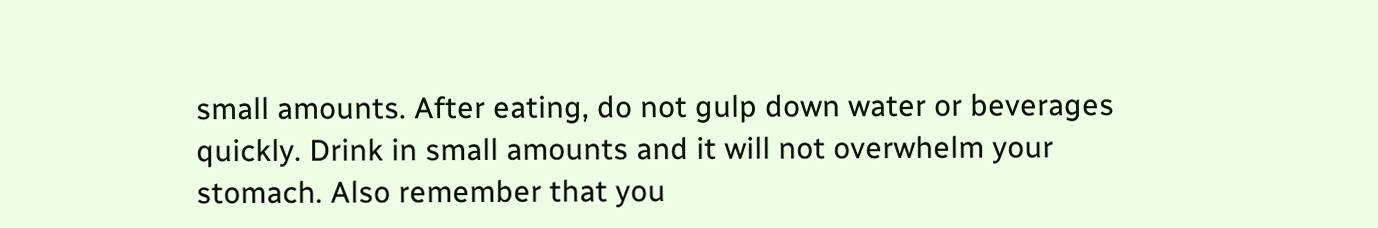small amounts. After eating, do not gulp down water or beverages quickly. Drink in small amounts and it will not overwhelm your stomach. Also remember that you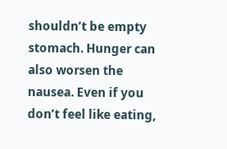shouldn’t be empty stomach. Hunger can also worsen the nausea. Even if you don’t feel like eating,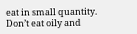eat in small quantity. Don’t eat oily and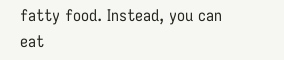fatty food. Instead, you can eat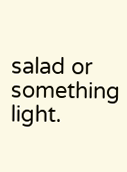salad or something light.